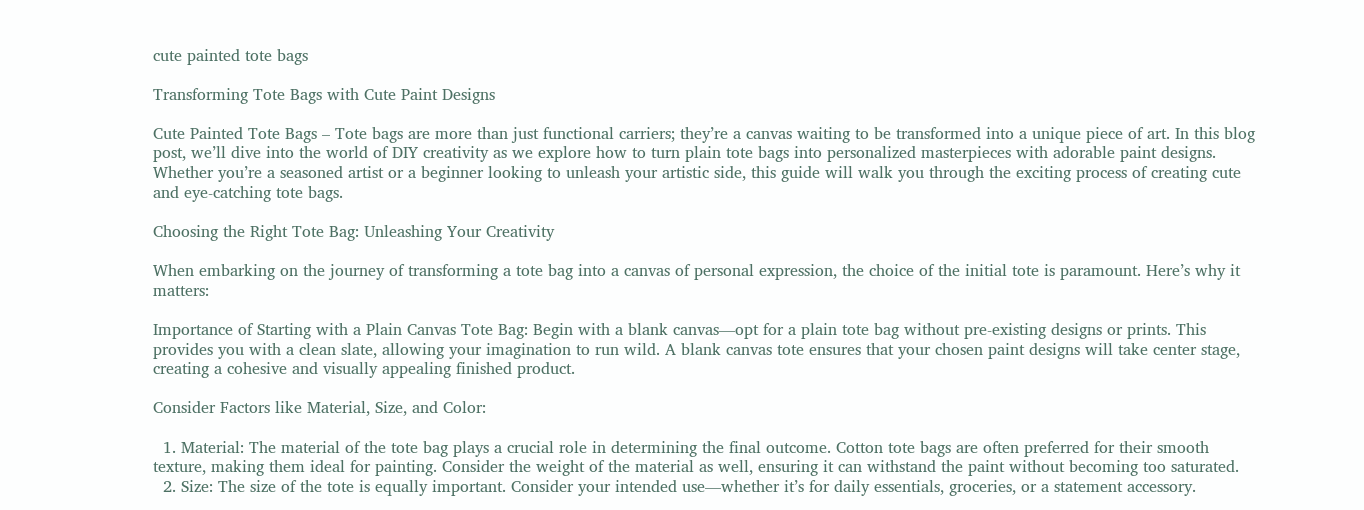cute painted tote bags

Transforming Tote Bags with Cute Paint Designs

Cute Painted Tote Bags – Tote bags are more than just functional carriers; they’re a canvas waiting to be transformed into a unique piece of art. In this blog post, we’ll dive into the world of DIY creativity as we explore how to turn plain tote bags into personalized masterpieces with adorable paint designs. Whether you’re a seasoned artist or a beginner looking to unleash your artistic side, this guide will walk you through the exciting process of creating cute and eye-catching tote bags.

Choosing the Right Tote Bag: Unleashing Your Creativity

When embarking on the journey of transforming a tote bag into a canvas of personal expression, the choice of the initial tote is paramount. Here’s why it matters:

Importance of Starting with a Plain Canvas Tote Bag: Begin with a blank canvas—opt for a plain tote bag without pre-existing designs or prints. This provides you with a clean slate, allowing your imagination to run wild. A blank canvas tote ensures that your chosen paint designs will take center stage, creating a cohesive and visually appealing finished product.

Consider Factors like Material, Size, and Color:

  1. Material: The material of the tote bag plays a crucial role in determining the final outcome. Cotton tote bags are often preferred for their smooth texture, making them ideal for painting. Consider the weight of the material as well, ensuring it can withstand the paint without becoming too saturated.
  2. Size: The size of the tote is equally important. Consider your intended use—whether it’s for daily essentials, groceries, or a statement accessory.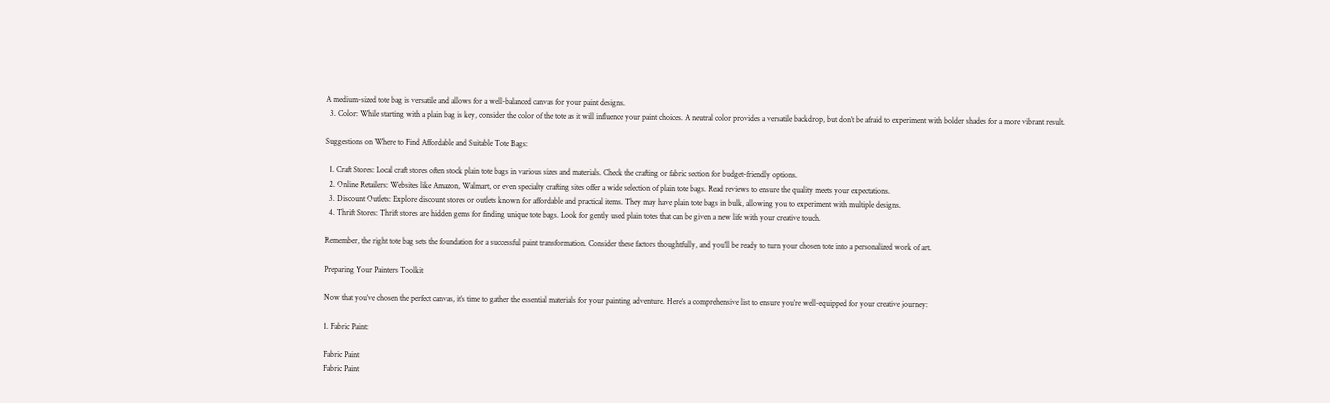A medium-sized tote bag is versatile and allows for a well-balanced canvas for your paint designs.
  3. Color: While starting with a plain bag is key, consider the color of the tote as it will influence your paint choices. A neutral color provides a versatile backdrop, but don’t be afraid to experiment with bolder shades for a more vibrant result.

Suggestions on Where to Find Affordable and Suitable Tote Bags:

  1. Craft Stores: Local craft stores often stock plain tote bags in various sizes and materials. Check the crafting or fabric section for budget-friendly options.
  2. Online Retailers: Websites like Amazon, Walmart, or even specialty crafting sites offer a wide selection of plain tote bags. Read reviews to ensure the quality meets your expectations.
  3. Discount Outlets: Explore discount stores or outlets known for affordable and practical items. They may have plain tote bags in bulk, allowing you to experiment with multiple designs.
  4. Thrift Stores: Thrift stores are hidden gems for finding unique tote bags. Look for gently used plain totes that can be given a new life with your creative touch.

Remember, the right tote bag sets the foundation for a successful paint transformation. Consider these factors thoughtfully, and you’ll be ready to turn your chosen tote into a personalized work of art.

Preparing Your Painters Toolkit

Now that you’ve chosen the perfect canvas, it’s time to gather the essential materials for your painting adventure. Here’s a comprehensive list to ensure you’re well-equipped for your creative journey:

1. Fabric Paint:

Fabric Paint
Fabric Paint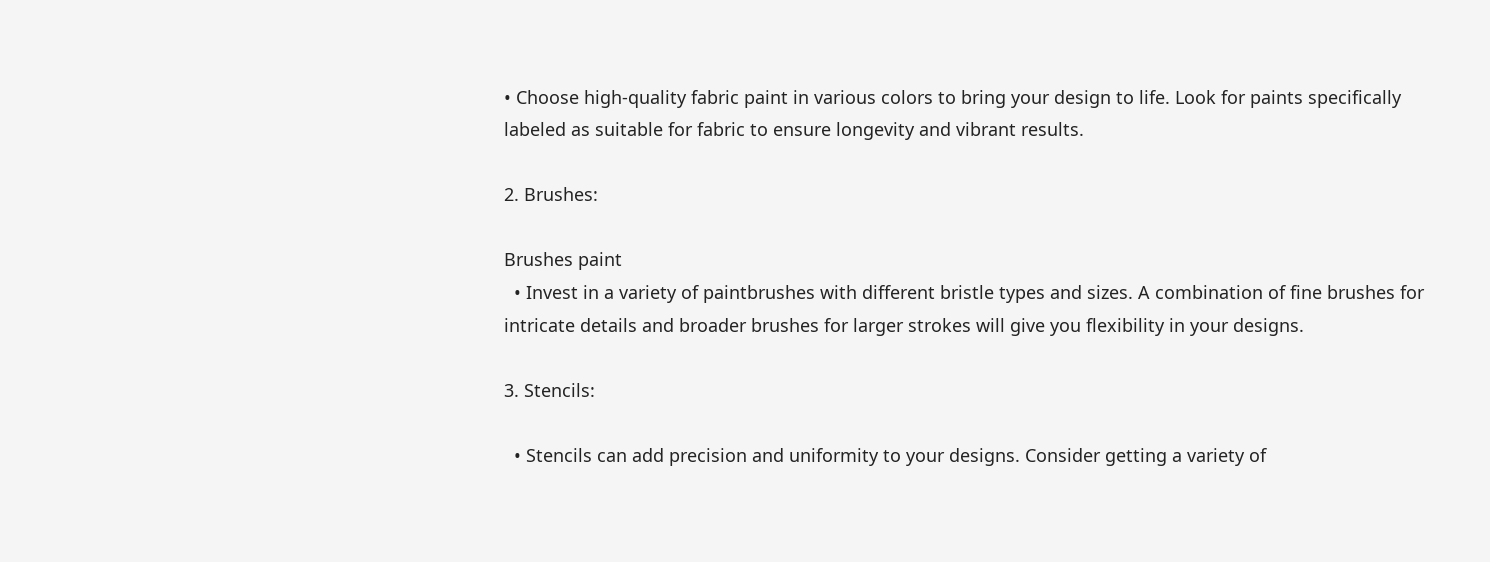• Choose high-quality fabric paint in various colors to bring your design to life. Look for paints specifically labeled as suitable for fabric to ensure longevity and vibrant results.

2. Brushes:

Brushes paint
  • Invest in a variety of paintbrushes with different bristle types and sizes. A combination of fine brushes for intricate details and broader brushes for larger strokes will give you flexibility in your designs.

3. Stencils:

  • Stencils can add precision and uniformity to your designs. Consider getting a variety of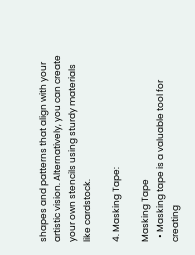shapes and patterns that align with your artistic vision. Alternatively, you can create your own stencils using sturdy materials like cardstock.

4. Masking Tape:

Masking Tape
  • Masking tape is a valuable tool for creating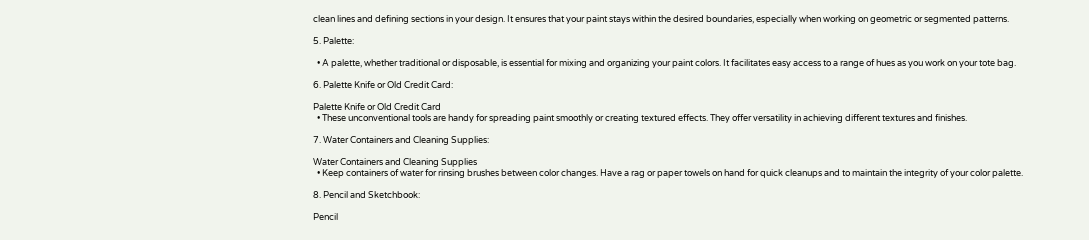clean lines and defining sections in your design. It ensures that your paint stays within the desired boundaries, especially when working on geometric or segmented patterns.

5. Palette:

  • A palette, whether traditional or disposable, is essential for mixing and organizing your paint colors. It facilitates easy access to a range of hues as you work on your tote bag.

6. Palette Knife or Old Credit Card:

Palette Knife or Old Credit Card
  • These unconventional tools are handy for spreading paint smoothly or creating textured effects. They offer versatility in achieving different textures and finishes.

7. Water Containers and Cleaning Supplies:

Water Containers and Cleaning Supplies
  • Keep containers of water for rinsing brushes between color changes. Have a rag or paper towels on hand for quick cleanups and to maintain the integrity of your color palette.

8. Pencil and Sketchbook:

Pencil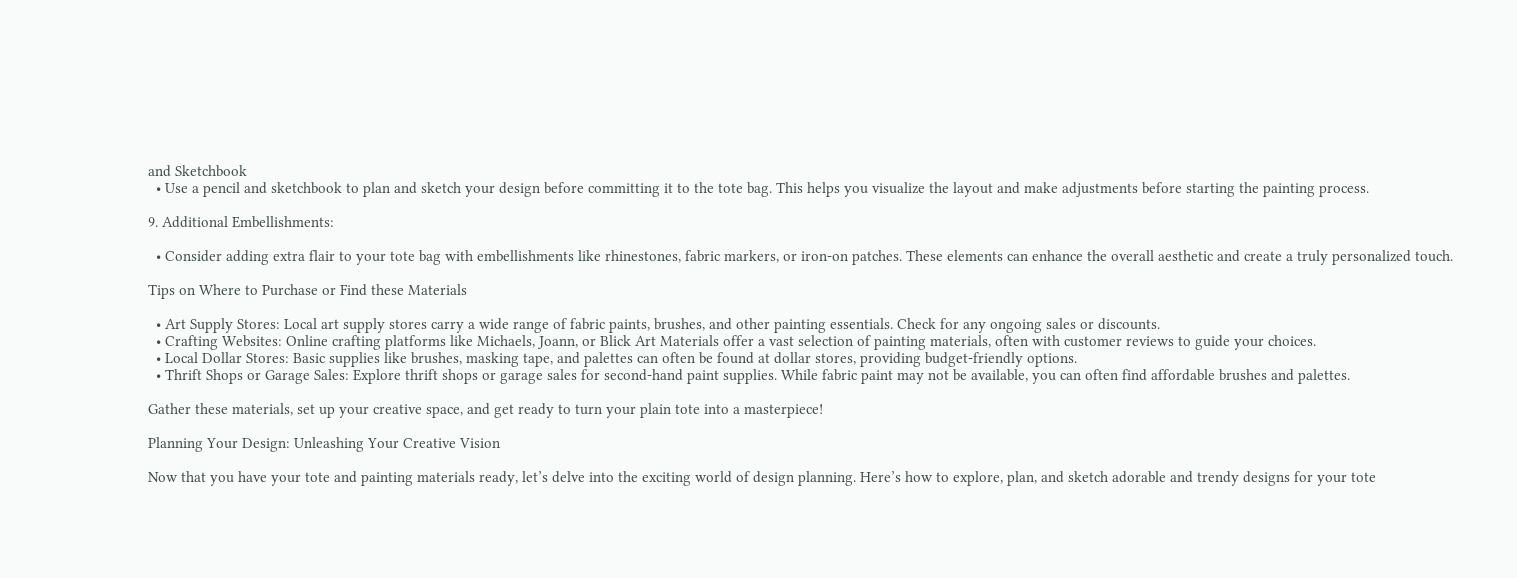and Sketchbook
  • Use a pencil and sketchbook to plan and sketch your design before committing it to the tote bag. This helps you visualize the layout and make adjustments before starting the painting process.

9. Additional Embellishments:

  • Consider adding extra flair to your tote bag with embellishments like rhinestones, fabric markers, or iron-on patches. These elements can enhance the overall aesthetic and create a truly personalized touch.

Tips on Where to Purchase or Find these Materials

  • Art Supply Stores: Local art supply stores carry a wide range of fabric paints, brushes, and other painting essentials. Check for any ongoing sales or discounts.
  • Crafting Websites: Online crafting platforms like Michaels, Joann, or Blick Art Materials offer a vast selection of painting materials, often with customer reviews to guide your choices.
  • Local Dollar Stores: Basic supplies like brushes, masking tape, and palettes can often be found at dollar stores, providing budget-friendly options.
  • Thrift Shops or Garage Sales: Explore thrift shops or garage sales for second-hand paint supplies. While fabric paint may not be available, you can often find affordable brushes and palettes.

Gather these materials, set up your creative space, and get ready to turn your plain tote into a masterpiece!

Planning Your Design: Unleashing Your Creative Vision

Now that you have your tote and painting materials ready, let’s delve into the exciting world of design planning. Here’s how to explore, plan, and sketch adorable and trendy designs for your tote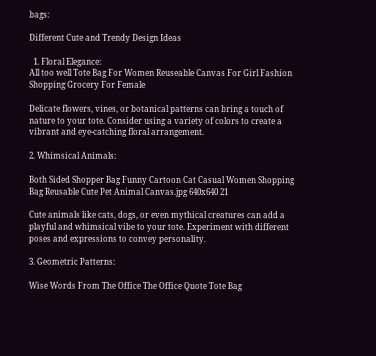bags:

Different Cute and Trendy Design Ideas

  1. Floral Elegance:
All too well Tote Bag For Women Reuseable Canvas For Girl Fashion Shopping Grocery For Female

Delicate flowers, vines, or botanical patterns can bring a touch of nature to your tote. Consider using a variety of colors to create a vibrant and eye-catching floral arrangement.

2. Whimsical Animals:

Both Sided Shopper Bag Funny Cartoon Cat Casual Women Shopping Bag Reusable Cute Pet Animal Canvas.jpg 640x640 21

Cute animals like cats, dogs, or even mythical creatures can add a playful and whimsical vibe to your tote. Experiment with different poses and expressions to convey personality.

3. Geometric Patterns:

Wise Words From The Office The Office Quote Tote Bag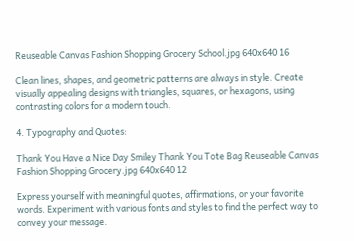Reuseable Canvas Fashion Shopping Grocery School.jpg 640x640 16

Clean lines, shapes, and geometric patterns are always in style. Create visually appealing designs with triangles, squares, or hexagons, using contrasting colors for a modern touch.

4. Typography and Quotes:

Thank You Have a Nice Day Smiley Thank You Tote Bag Reuseable Canvas Fashion Shopping Grocery.jpg 640x640 12

Express yourself with meaningful quotes, affirmations, or your favorite words. Experiment with various fonts and styles to find the perfect way to convey your message.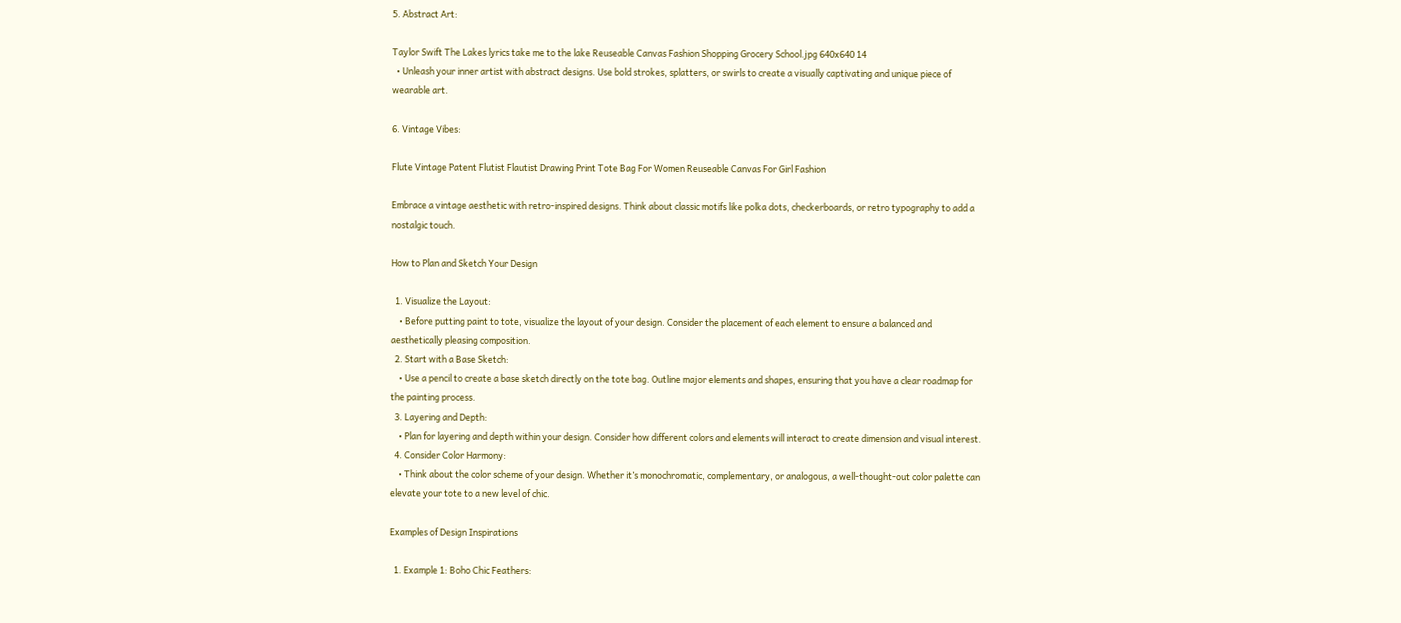5. Abstract Art:

Taylor Swift The Lakes lyrics take me to the lake Reuseable Canvas Fashion Shopping Grocery School.jpg 640x640 14
  • Unleash your inner artist with abstract designs. Use bold strokes, splatters, or swirls to create a visually captivating and unique piece of wearable art.

6. Vintage Vibes:

Flute Vintage Patent Flutist Flautist Drawing Print Tote Bag For Women Reuseable Canvas For Girl Fashion

Embrace a vintage aesthetic with retro-inspired designs. Think about classic motifs like polka dots, checkerboards, or retro typography to add a nostalgic touch.

How to Plan and Sketch Your Design

  1. Visualize the Layout:
    • Before putting paint to tote, visualize the layout of your design. Consider the placement of each element to ensure a balanced and aesthetically pleasing composition.
  2. Start with a Base Sketch:
    • Use a pencil to create a base sketch directly on the tote bag. Outline major elements and shapes, ensuring that you have a clear roadmap for the painting process.
  3. Layering and Depth:
    • Plan for layering and depth within your design. Consider how different colors and elements will interact to create dimension and visual interest.
  4. Consider Color Harmony:
    • Think about the color scheme of your design. Whether it’s monochromatic, complementary, or analogous, a well-thought-out color palette can elevate your tote to a new level of chic.

Examples of Design Inspirations

  1. Example 1: Boho Chic Feathers: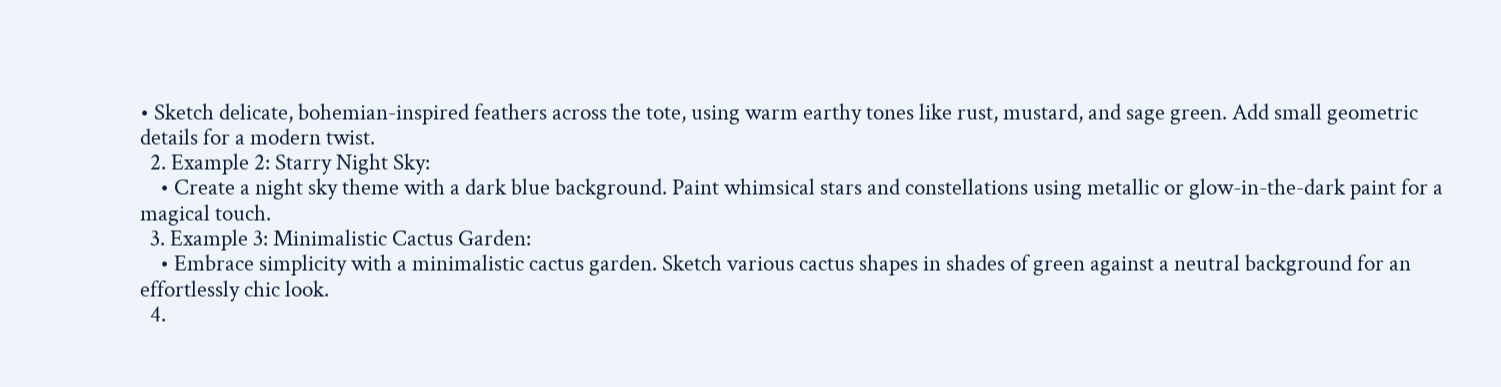• Sketch delicate, bohemian-inspired feathers across the tote, using warm earthy tones like rust, mustard, and sage green. Add small geometric details for a modern twist.
  2. Example 2: Starry Night Sky:
    • Create a night sky theme with a dark blue background. Paint whimsical stars and constellations using metallic or glow-in-the-dark paint for a magical touch.
  3. Example 3: Minimalistic Cactus Garden:
    • Embrace simplicity with a minimalistic cactus garden. Sketch various cactus shapes in shades of green against a neutral background for an effortlessly chic look.
  4.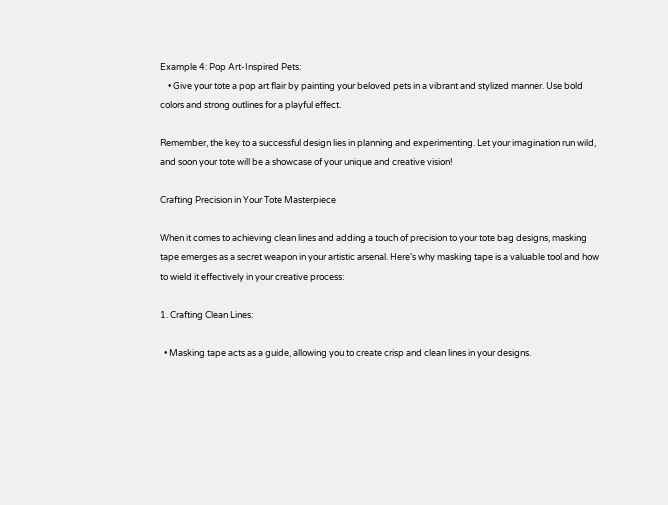Example 4: Pop Art-Inspired Pets:
    • Give your tote a pop art flair by painting your beloved pets in a vibrant and stylized manner. Use bold colors and strong outlines for a playful effect.

Remember, the key to a successful design lies in planning and experimenting. Let your imagination run wild, and soon your tote will be a showcase of your unique and creative vision!

Crafting Precision in Your Tote Masterpiece

When it comes to achieving clean lines and adding a touch of precision to your tote bag designs, masking tape emerges as a secret weapon in your artistic arsenal. Here’s why masking tape is a valuable tool and how to wield it effectively in your creative process:

1. Crafting Clean Lines:

  • Masking tape acts as a guide, allowing you to create crisp and clean lines in your designs.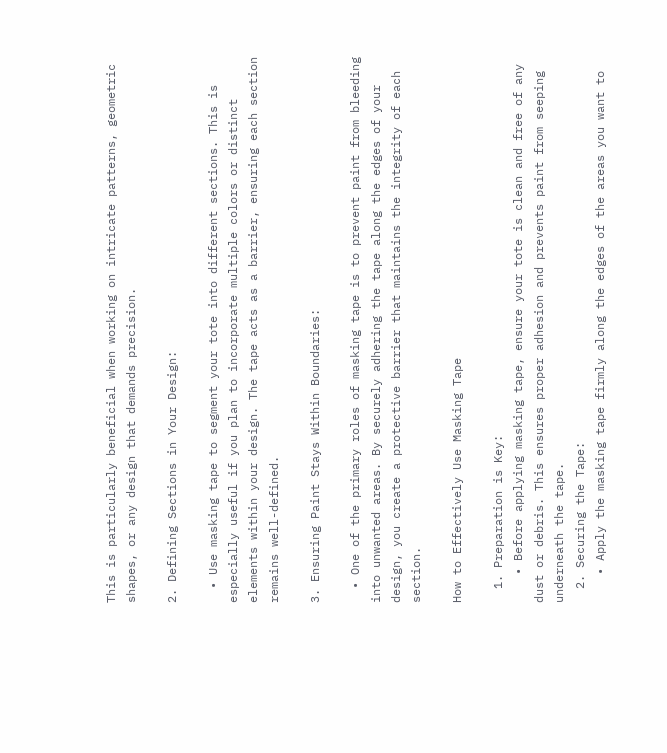This is particularly beneficial when working on intricate patterns, geometric shapes, or any design that demands precision.

2. Defining Sections in Your Design:

  • Use masking tape to segment your tote into different sections. This is especially useful if you plan to incorporate multiple colors or distinct elements within your design. The tape acts as a barrier, ensuring each section remains well-defined.

3. Ensuring Paint Stays Within Boundaries:

  • One of the primary roles of masking tape is to prevent paint from bleeding into unwanted areas. By securely adhering the tape along the edges of your design, you create a protective barrier that maintains the integrity of each section.

How to Effectively Use Masking Tape

  1. Preparation is Key:
    • Before applying masking tape, ensure your tote is clean and free of any dust or debris. This ensures proper adhesion and prevents paint from seeping underneath the tape.
  2. Securing the Tape:
    • Apply the masking tape firmly along the edges of the areas you want to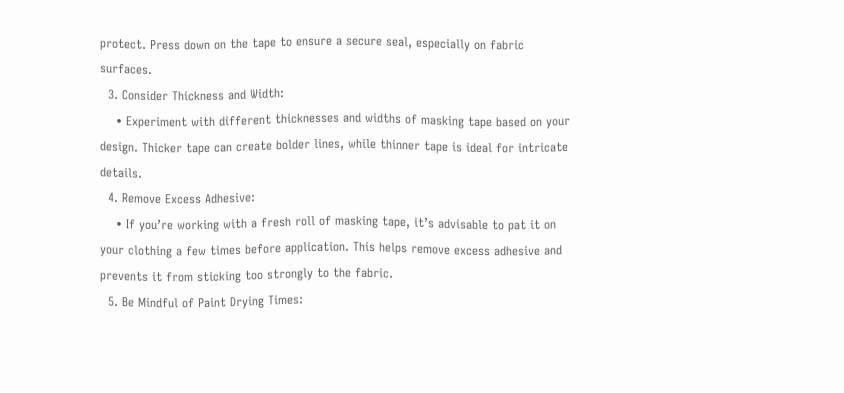protect. Press down on the tape to ensure a secure seal, especially on fabric surfaces.
  3. Consider Thickness and Width:
    • Experiment with different thicknesses and widths of masking tape based on your design. Thicker tape can create bolder lines, while thinner tape is ideal for intricate details.
  4. Remove Excess Adhesive:
    • If you’re working with a fresh roll of masking tape, it’s advisable to pat it on your clothing a few times before application. This helps remove excess adhesive and prevents it from sticking too strongly to the fabric.
  5. Be Mindful of Paint Drying Times: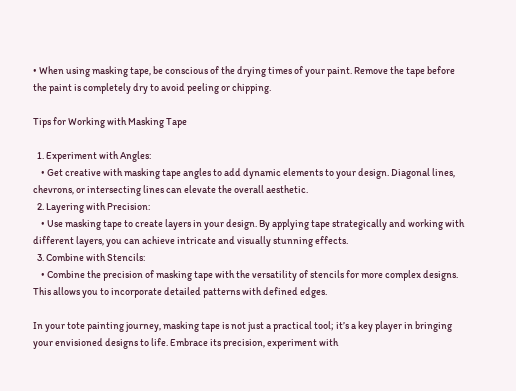• When using masking tape, be conscious of the drying times of your paint. Remove the tape before the paint is completely dry to avoid peeling or chipping.

Tips for Working with Masking Tape

  1. Experiment with Angles:
    • Get creative with masking tape angles to add dynamic elements to your design. Diagonal lines, chevrons, or intersecting lines can elevate the overall aesthetic.
  2. Layering with Precision:
    • Use masking tape to create layers in your design. By applying tape strategically and working with different layers, you can achieve intricate and visually stunning effects.
  3. Combine with Stencils:
    • Combine the precision of masking tape with the versatility of stencils for more complex designs. This allows you to incorporate detailed patterns with defined edges.

In your tote painting journey, masking tape is not just a practical tool; it’s a key player in bringing your envisioned designs to life. Embrace its precision, experiment with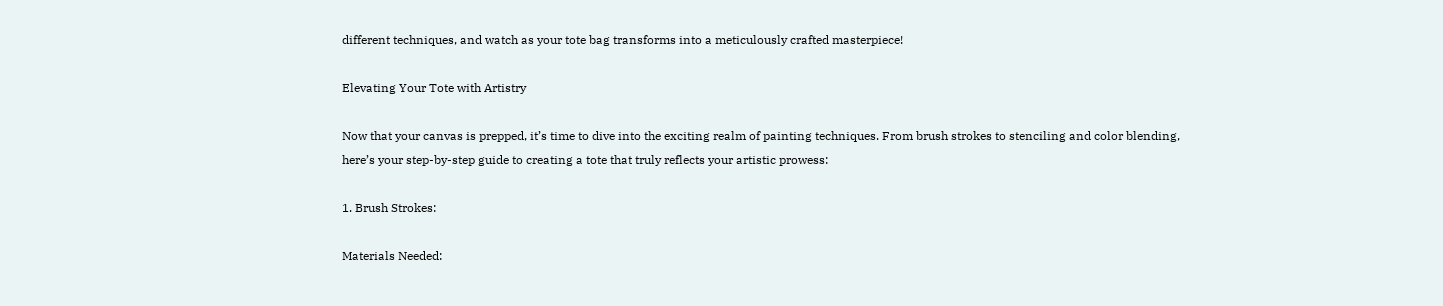different techniques, and watch as your tote bag transforms into a meticulously crafted masterpiece!

Elevating Your Tote with Artistry

Now that your canvas is prepped, it’s time to dive into the exciting realm of painting techniques. From brush strokes to stenciling and color blending, here’s your step-by-step guide to creating a tote that truly reflects your artistic prowess:

1. Brush Strokes:

Materials Needed: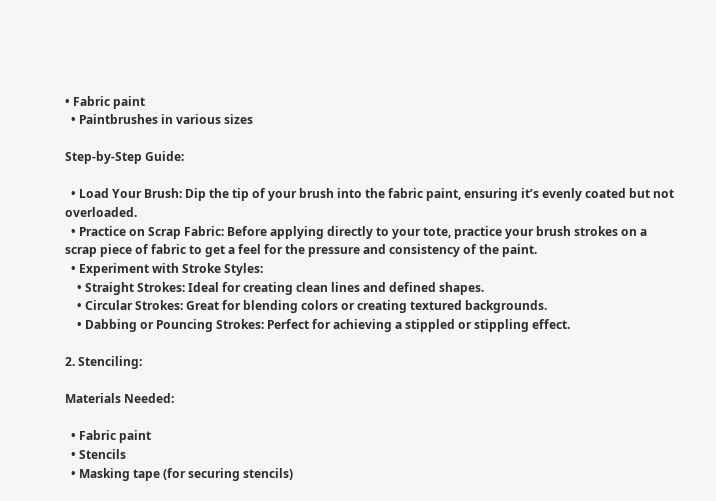• Fabric paint
  • Paintbrushes in various sizes

Step-by-Step Guide:

  • Load Your Brush: Dip the tip of your brush into the fabric paint, ensuring it’s evenly coated but not overloaded.
  • Practice on Scrap Fabric: Before applying directly to your tote, practice your brush strokes on a scrap piece of fabric to get a feel for the pressure and consistency of the paint.
  • Experiment with Stroke Styles:
    • Straight Strokes: Ideal for creating clean lines and defined shapes.
    • Circular Strokes: Great for blending colors or creating textured backgrounds.
    • Dabbing or Pouncing Strokes: Perfect for achieving a stippled or stippling effect.

2. Stenciling:

Materials Needed:

  • Fabric paint
  • Stencils
  • Masking tape (for securing stencils)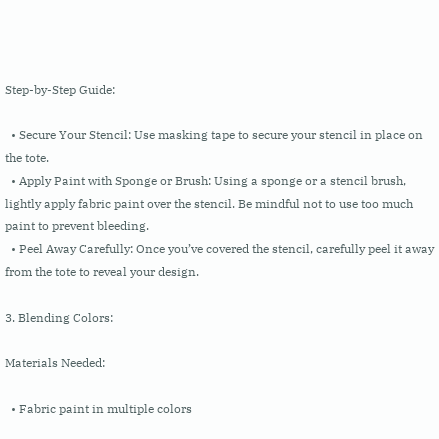Step-by-Step Guide:

  • Secure Your Stencil: Use masking tape to secure your stencil in place on the tote.
  • Apply Paint with Sponge or Brush: Using a sponge or a stencil brush, lightly apply fabric paint over the stencil. Be mindful not to use too much paint to prevent bleeding.
  • Peel Away Carefully: Once you’ve covered the stencil, carefully peel it away from the tote to reveal your design.

3. Blending Colors:

Materials Needed:

  • Fabric paint in multiple colors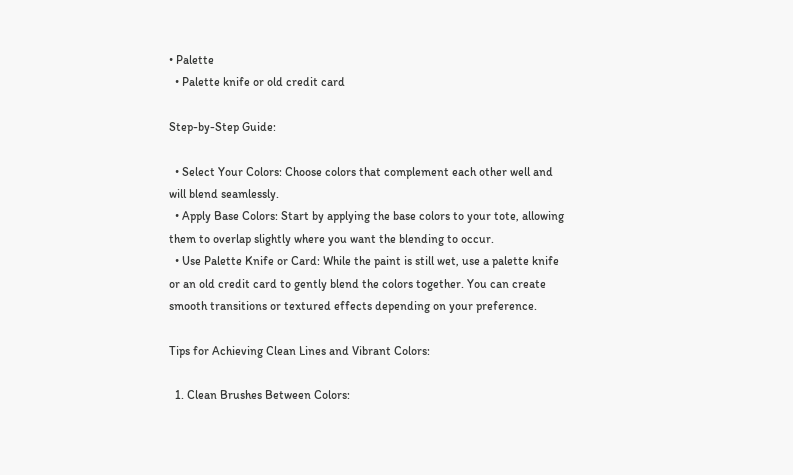• Palette
  • Palette knife or old credit card

Step-by-Step Guide:

  • Select Your Colors: Choose colors that complement each other well and will blend seamlessly.
  • Apply Base Colors: Start by applying the base colors to your tote, allowing them to overlap slightly where you want the blending to occur.
  • Use Palette Knife or Card: While the paint is still wet, use a palette knife or an old credit card to gently blend the colors together. You can create smooth transitions or textured effects depending on your preference.

Tips for Achieving Clean Lines and Vibrant Colors:

  1. Clean Brushes Between Colors: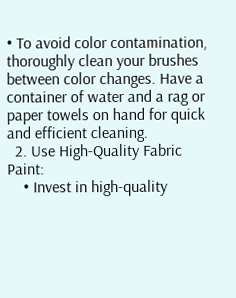• To avoid color contamination, thoroughly clean your brushes between color changes. Have a container of water and a rag or paper towels on hand for quick and efficient cleaning.
  2. Use High-Quality Fabric Paint:
    • Invest in high-quality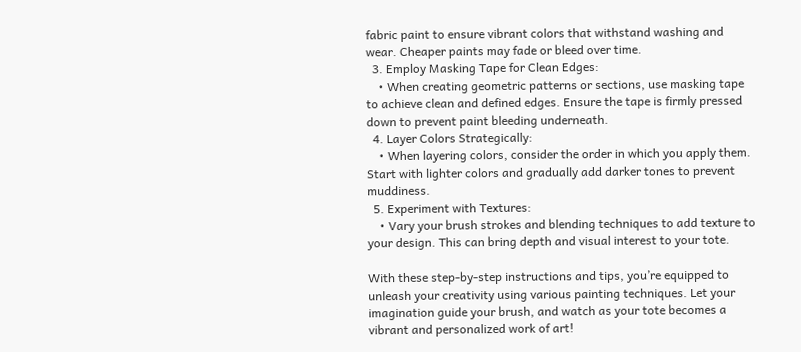fabric paint to ensure vibrant colors that withstand washing and wear. Cheaper paints may fade or bleed over time.
  3. Employ Masking Tape for Clean Edges:
    • When creating geometric patterns or sections, use masking tape to achieve clean and defined edges. Ensure the tape is firmly pressed down to prevent paint bleeding underneath.
  4. Layer Colors Strategically:
    • When layering colors, consider the order in which you apply them. Start with lighter colors and gradually add darker tones to prevent muddiness.
  5. Experiment with Textures:
    • Vary your brush strokes and blending techniques to add texture to your design. This can bring depth and visual interest to your tote.

With these step-by-step instructions and tips, you’re equipped to unleash your creativity using various painting techniques. Let your imagination guide your brush, and watch as your tote becomes a vibrant and personalized work of art!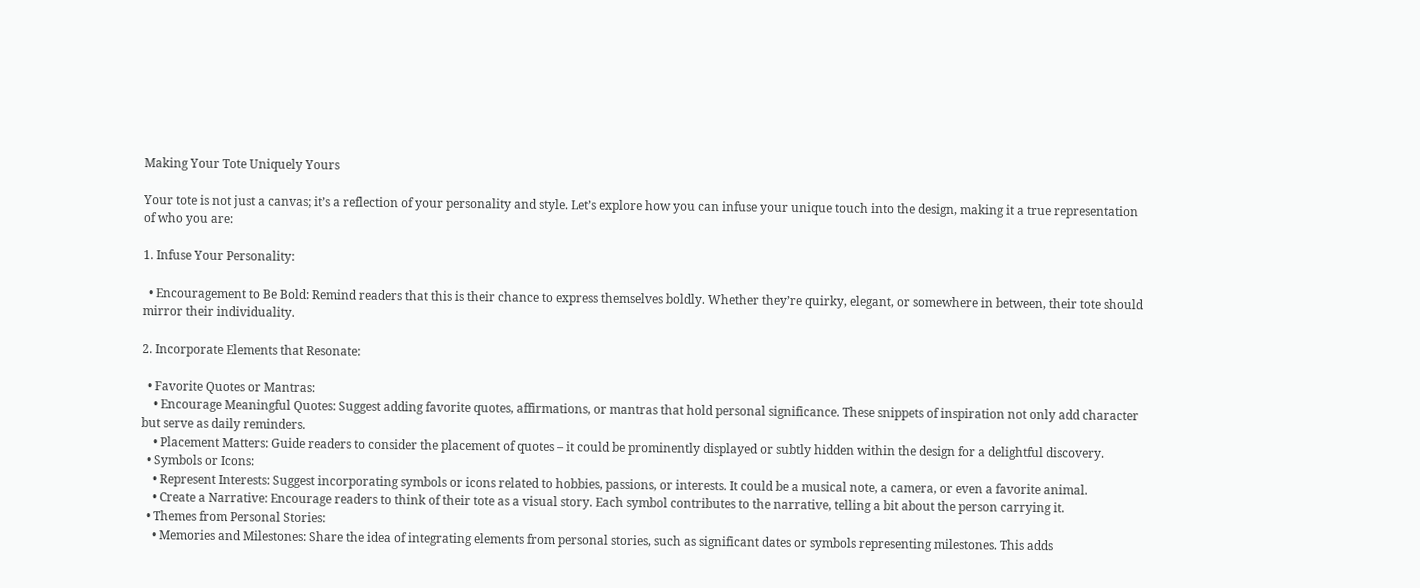Making Your Tote Uniquely Yours

Your tote is not just a canvas; it’s a reflection of your personality and style. Let’s explore how you can infuse your unique touch into the design, making it a true representation of who you are:

1. Infuse Your Personality:

  • Encouragement to Be Bold: Remind readers that this is their chance to express themselves boldly. Whether they’re quirky, elegant, or somewhere in between, their tote should mirror their individuality.

2. Incorporate Elements that Resonate:

  • Favorite Quotes or Mantras:
    • Encourage Meaningful Quotes: Suggest adding favorite quotes, affirmations, or mantras that hold personal significance. These snippets of inspiration not only add character but serve as daily reminders.
    • Placement Matters: Guide readers to consider the placement of quotes – it could be prominently displayed or subtly hidden within the design for a delightful discovery.
  • Symbols or Icons:
    • Represent Interests: Suggest incorporating symbols or icons related to hobbies, passions, or interests. It could be a musical note, a camera, or even a favorite animal.
    • Create a Narrative: Encourage readers to think of their tote as a visual story. Each symbol contributes to the narrative, telling a bit about the person carrying it.
  • Themes from Personal Stories:
    • Memories and Milestones: Share the idea of integrating elements from personal stories, such as significant dates or symbols representing milestones. This adds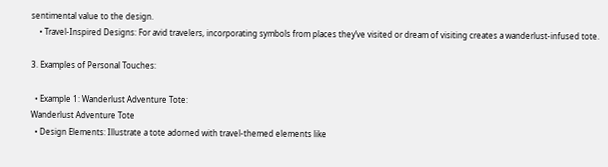sentimental value to the design.
    • Travel-Inspired Designs: For avid travelers, incorporating symbols from places they’ve visited or dream of visiting creates a wanderlust-infused tote.

3. Examples of Personal Touches:

  • Example 1: Wanderlust Adventure Tote:
Wanderlust Adventure Tote
  • Design Elements: Illustrate a tote adorned with travel-themed elements like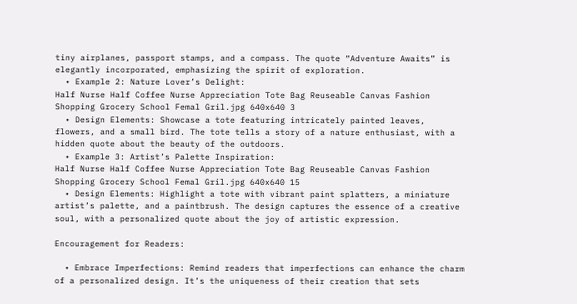tiny airplanes, passport stamps, and a compass. The quote “Adventure Awaits” is elegantly incorporated, emphasizing the spirit of exploration.
  • Example 2: Nature Lover’s Delight:
Half Nurse Half Coffee Nurse Appreciation Tote Bag Reuseable Canvas Fashion Shopping Grocery School Femal Gril.jpg 640x640 3
  • Design Elements: Showcase a tote featuring intricately painted leaves, flowers, and a small bird. The tote tells a story of a nature enthusiast, with a hidden quote about the beauty of the outdoors.
  • Example 3: Artist’s Palette Inspiration:
Half Nurse Half Coffee Nurse Appreciation Tote Bag Reuseable Canvas Fashion Shopping Grocery School Femal Gril.jpg 640x640 15
  • Design Elements: Highlight a tote with vibrant paint splatters, a miniature artist’s palette, and a paintbrush. The design captures the essence of a creative soul, with a personalized quote about the joy of artistic expression.

Encouragement for Readers:

  • Embrace Imperfections: Remind readers that imperfections can enhance the charm of a personalized design. It’s the uniqueness of their creation that sets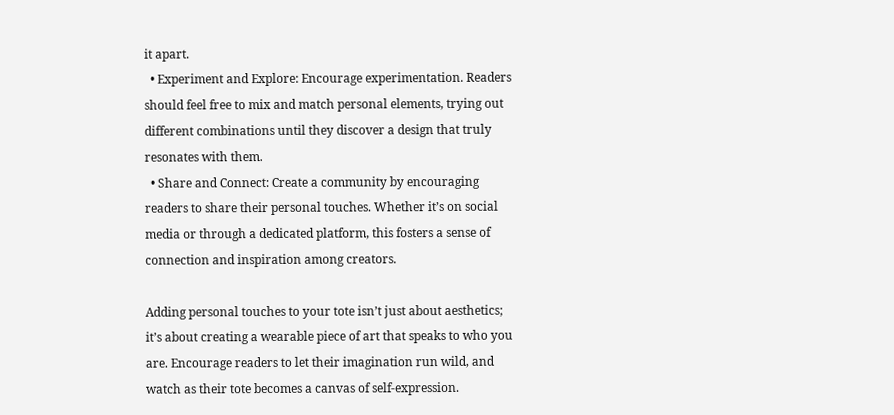it apart.
  • Experiment and Explore: Encourage experimentation. Readers should feel free to mix and match personal elements, trying out different combinations until they discover a design that truly resonates with them.
  • Share and Connect: Create a community by encouraging readers to share their personal touches. Whether it’s on social media or through a dedicated platform, this fosters a sense of connection and inspiration among creators.

Adding personal touches to your tote isn’t just about aesthetics; it’s about creating a wearable piece of art that speaks to who you are. Encourage readers to let their imagination run wild, and watch as their tote becomes a canvas of self-expression.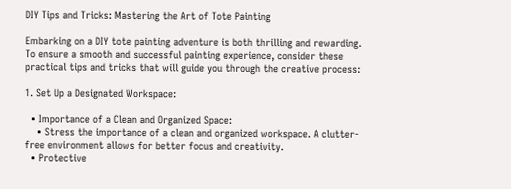DIY Tips and Tricks: Mastering the Art of Tote Painting

Embarking on a DIY tote painting adventure is both thrilling and rewarding. To ensure a smooth and successful painting experience, consider these practical tips and tricks that will guide you through the creative process:

1. Set Up a Designated Workspace:

  • Importance of a Clean and Organized Space:
    • Stress the importance of a clean and organized workspace. A clutter-free environment allows for better focus and creativity.
  • Protective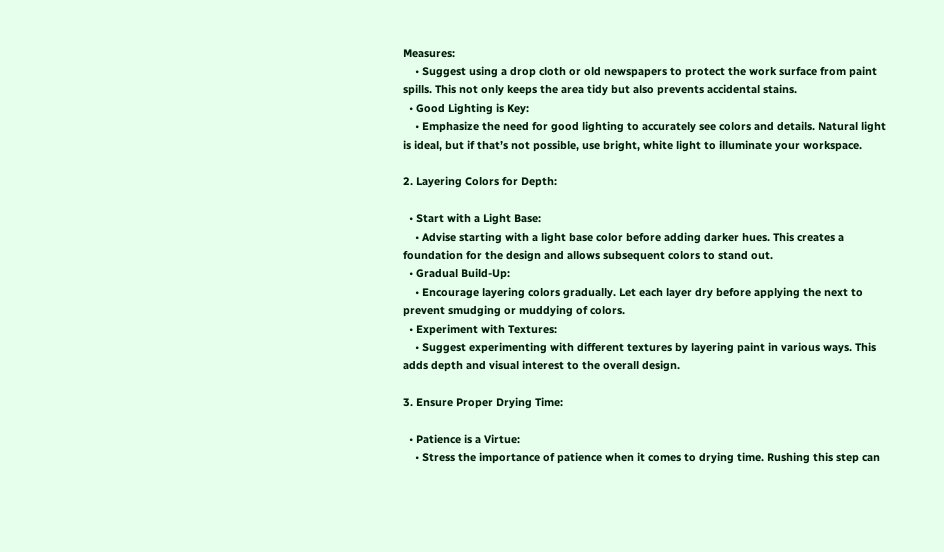Measures:
    • Suggest using a drop cloth or old newspapers to protect the work surface from paint spills. This not only keeps the area tidy but also prevents accidental stains.
  • Good Lighting is Key:
    • Emphasize the need for good lighting to accurately see colors and details. Natural light is ideal, but if that’s not possible, use bright, white light to illuminate your workspace.

2. Layering Colors for Depth:

  • Start with a Light Base:
    • Advise starting with a light base color before adding darker hues. This creates a foundation for the design and allows subsequent colors to stand out.
  • Gradual Build-Up:
    • Encourage layering colors gradually. Let each layer dry before applying the next to prevent smudging or muddying of colors.
  • Experiment with Textures:
    • Suggest experimenting with different textures by layering paint in various ways. This adds depth and visual interest to the overall design.

3. Ensure Proper Drying Time:

  • Patience is a Virtue:
    • Stress the importance of patience when it comes to drying time. Rushing this step can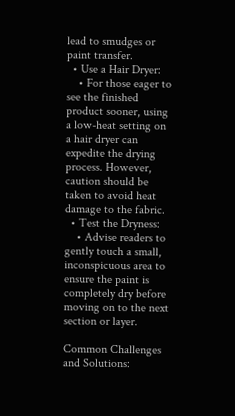lead to smudges or paint transfer.
  • Use a Hair Dryer:
    • For those eager to see the finished product sooner, using a low-heat setting on a hair dryer can expedite the drying process. However, caution should be taken to avoid heat damage to the fabric.
  • Test the Dryness:
    • Advise readers to gently touch a small, inconspicuous area to ensure the paint is completely dry before moving on to the next section or layer.

Common Challenges and Solutions: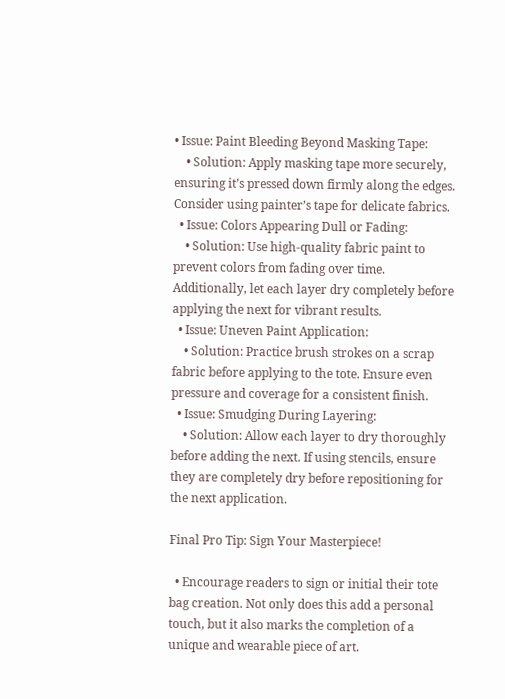• Issue: Paint Bleeding Beyond Masking Tape:
    • Solution: Apply masking tape more securely, ensuring it’s pressed down firmly along the edges. Consider using painter’s tape for delicate fabrics.
  • Issue: Colors Appearing Dull or Fading:
    • Solution: Use high-quality fabric paint to prevent colors from fading over time. Additionally, let each layer dry completely before applying the next for vibrant results.
  • Issue: Uneven Paint Application:
    • Solution: Practice brush strokes on a scrap fabric before applying to the tote. Ensure even pressure and coverage for a consistent finish.
  • Issue: Smudging During Layering:
    • Solution: Allow each layer to dry thoroughly before adding the next. If using stencils, ensure they are completely dry before repositioning for the next application.

Final Pro Tip: Sign Your Masterpiece!

  • Encourage readers to sign or initial their tote bag creation. Not only does this add a personal touch, but it also marks the completion of a unique and wearable piece of art.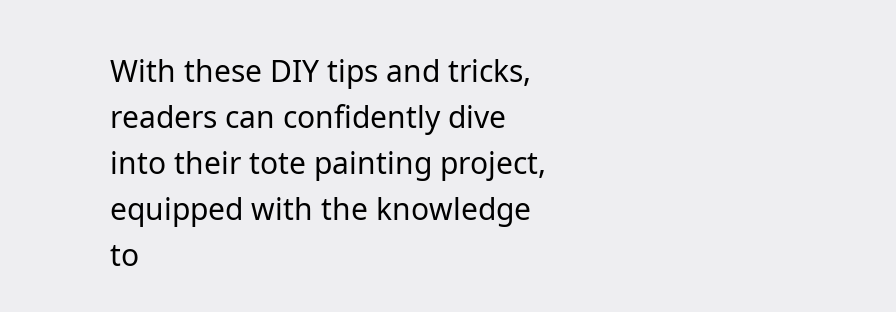With these DIY tips and tricks, readers can confidently dive into their tote painting project, equipped with the knowledge to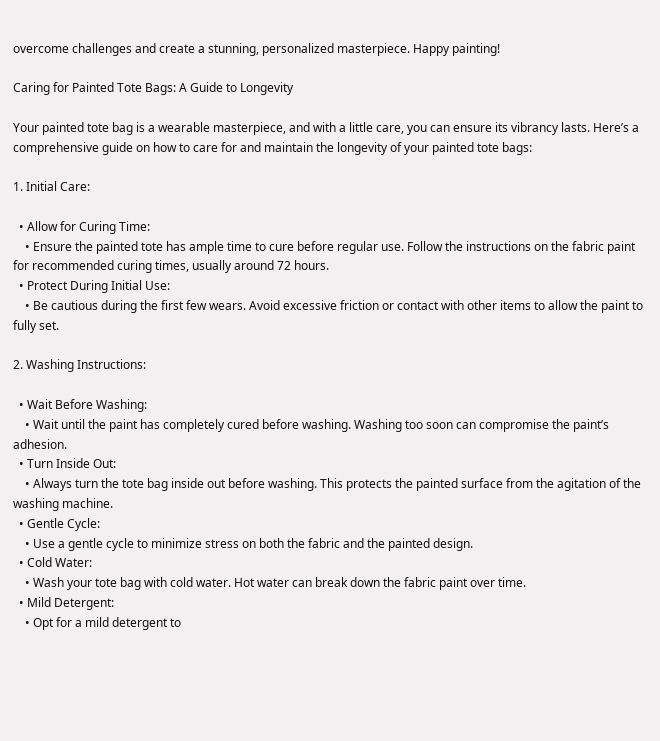overcome challenges and create a stunning, personalized masterpiece. Happy painting!

Caring for Painted Tote Bags: A Guide to Longevity

Your painted tote bag is a wearable masterpiece, and with a little care, you can ensure its vibrancy lasts. Here’s a comprehensive guide on how to care for and maintain the longevity of your painted tote bags:

1. Initial Care:

  • Allow for Curing Time:
    • Ensure the painted tote has ample time to cure before regular use. Follow the instructions on the fabric paint for recommended curing times, usually around 72 hours.
  • Protect During Initial Use:
    • Be cautious during the first few wears. Avoid excessive friction or contact with other items to allow the paint to fully set.

2. Washing Instructions:

  • Wait Before Washing:
    • Wait until the paint has completely cured before washing. Washing too soon can compromise the paint’s adhesion.
  • Turn Inside Out:
    • Always turn the tote bag inside out before washing. This protects the painted surface from the agitation of the washing machine.
  • Gentle Cycle:
    • Use a gentle cycle to minimize stress on both the fabric and the painted design.
  • Cold Water:
    • Wash your tote bag with cold water. Hot water can break down the fabric paint over time.
  • Mild Detergent:
    • Opt for a mild detergent to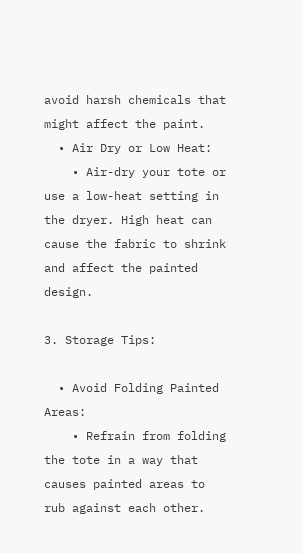avoid harsh chemicals that might affect the paint.
  • Air Dry or Low Heat:
    • Air-dry your tote or use a low-heat setting in the dryer. High heat can cause the fabric to shrink and affect the painted design.

3. Storage Tips:

  • Avoid Folding Painted Areas:
    • Refrain from folding the tote in a way that causes painted areas to rub against each other.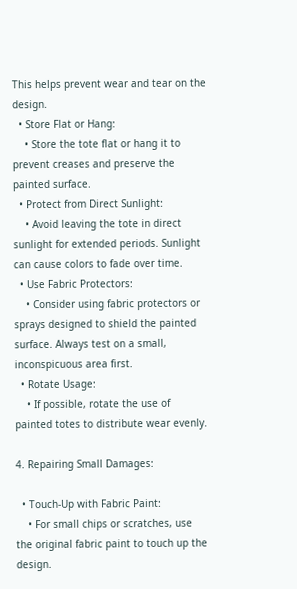This helps prevent wear and tear on the design.
  • Store Flat or Hang:
    • Store the tote flat or hang it to prevent creases and preserve the painted surface.
  • Protect from Direct Sunlight:
    • Avoid leaving the tote in direct sunlight for extended periods. Sunlight can cause colors to fade over time.
  • Use Fabric Protectors:
    • Consider using fabric protectors or sprays designed to shield the painted surface. Always test on a small, inconspicuous area first.
  • Rotate Usage:
    • If possible, rotate the use of painted totes to distribute wear evenly.

4. Repairing Small Damages:

  • Touch-Up with Fabric Paint:
    • For small chips or scratches, use the original fabric paint to touch up the design.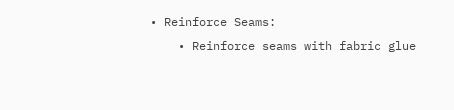• Reinforce Seams:
    • Reinforce seams with fabric glue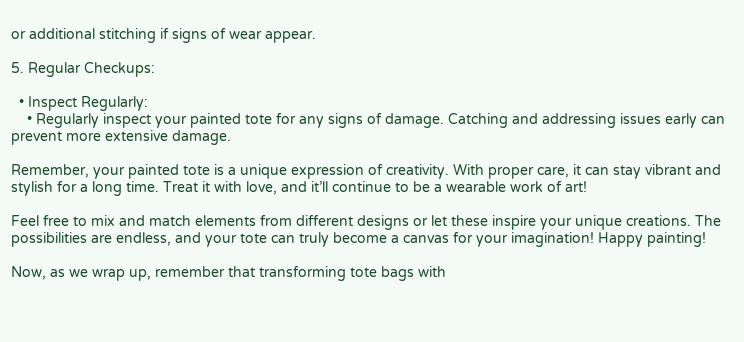or additional stitching if signs of wear appear.

5. Regular Checkups:

  • Inspect Regularly:
    • Regularly inspect your painted tote for any signs of damage. Catching and addressing issues early can prevent more extensive damage.

Remember, your painted tote is a unique expression of creativity. With proper care, it can stay vibrant and stylish for a long time. Treat it with love, and it’ll continue to be a wearable work of art!

Feel free to mix and match elements from different designs or let these inspire your unique creations. The possibilities are endless, and your tote can truly become a canvas for your imagination! Happy painting!

Now, as we wrap up, remember that transforming tote bags with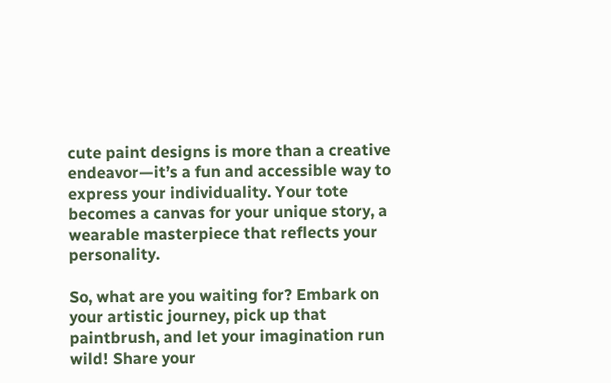cute paint designs is more than a creative endeavor—it’s a fun and accessible way to express your individuality. Your tote becomes a canvas for your unique story, a wearable masterpiece that reflects your personality.

So, what are you waiting for? Embark on your artistic journey, pick up that paintbrush, and let your imagination run wild! Share your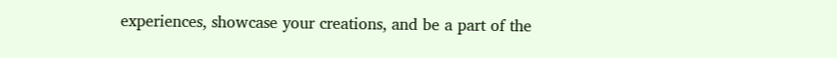experiences, showcase your creations, and be a part of the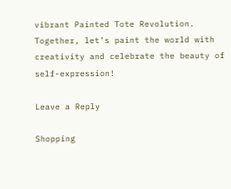vibrant Painted Tote Revolution. Together, let’s paint the world with creativity and celebrate the beauty of self-expression!

Leave a Reply

Shopping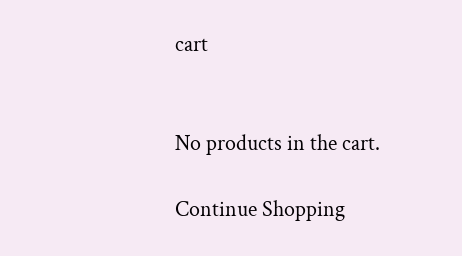cart


No products in the cart.

Continue Shopping